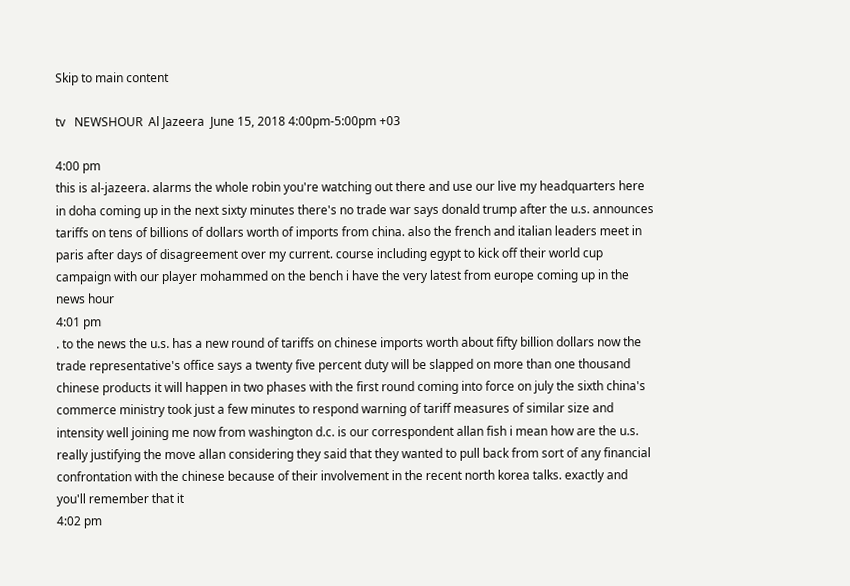Skip to main content

tv   NEWSHOUR  Al Jazeera  June 15, 2018 4:00pm-5:00pm +03

4:00 pm
this is al-jazeera. alarms the whole robin you're watching out there and use our live my headquarters here in doha coming up in the next sixty minutes there's no trade war says donald trump after the u.s. announces tariffs on tens of billions of dollars worth of imports from china. also the french and italian leaders meet in paris after days of disagreement over my current. course including egypt to kick off their world cup campaign with our player mohammed on the bench i have the very latest from europe coming up in the news hour
4:01 pm
. to the news the u.s. has a new round of tariffs on chinese imports worth about fifty billion dollars now the trade representative's office says a twenty five percent duty will be slapped on more than one thousand chinese products it will happen in two phases with the first round coming into force on july the sixth china's commerce ministry took just a few minutes to respond warning of tariff measures of similar size and intensity well joining me now from washington d.c. is our correspondent allan fish i mean how are the u.s. really justifying the move allan considering they said that they wanted to pull back from sort of any financial confrontation with the chinese because of their involvement in the recent north korea talks. exactly and you'll remember that it
4:02 pm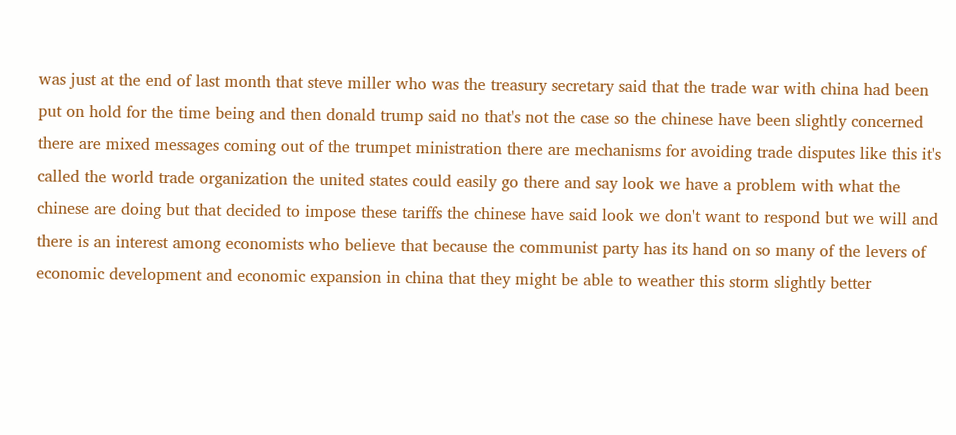was just at the end of last month that steve miller who was the treasury secretary said that the trade war with china had been put on hold for the time being and then donald trump said no that's not the case so the chinese have been slightly concerned there are mixed messages coming out of the trumpet ministration there are mechanisms for avoiding trade disputes like this it's called the world trade organization the united states could easily go there and say look we have a problem with what the chinese are doing but that decided to impose these tariffs the chinese have said look we don't want to respond but we will and there is an interest among economists who believe that because the communist party has its hand on so many of the levers of economic development and economic expansion in china that they might be able to weather this storm slightly better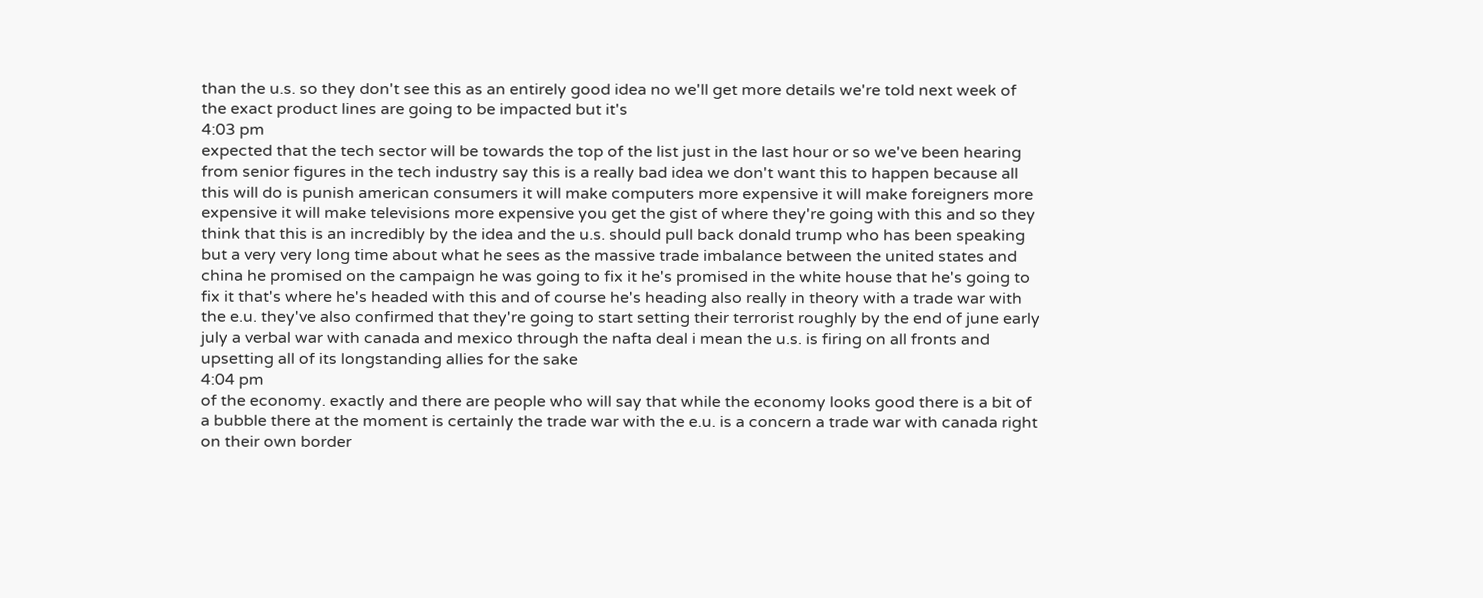than the u.s. so they don't see this as an entirely good idea no we'll get more details we're told next week of the exact product lines are going to be impacted but it's
4:03 pm
expected that the tech sector will be towards the top of the list just in the last hour or so we've been hearing from senior figures in the tech industry say this is a really bad idea we don't want this to happen because all this will do is punish american consumers it will make computers more expensive it will make foreigners more expensive it will make televisions more expensive you get the gist of where they're going with this and so they think that this is an incredibly by the idea and the u.s. should pull back donald trump who has been speaking but a very very long time about what he sees as the massive trade imbalance between the united states and china he promised on the campaign he was going to fix it he's promised in the white house that he's going to fix it that's where he's headed with this and of course he's heading also really in theory with a trade war with the e.u. they've also confirmed that they're going to start setting their terrorist roughly by the end of june early july a verbal war with canada and mexico through the nafta deal i mean the u.s. is firing on all fronts and upsetting all of its longstanding allies for the sake
4:04 pm
of the economy. exactly and there are people who will say that while the economy looks good there is a bit of a bubble there at the moment is certainly the trade war with the e.u. is a concern a trade war with canada right on their own border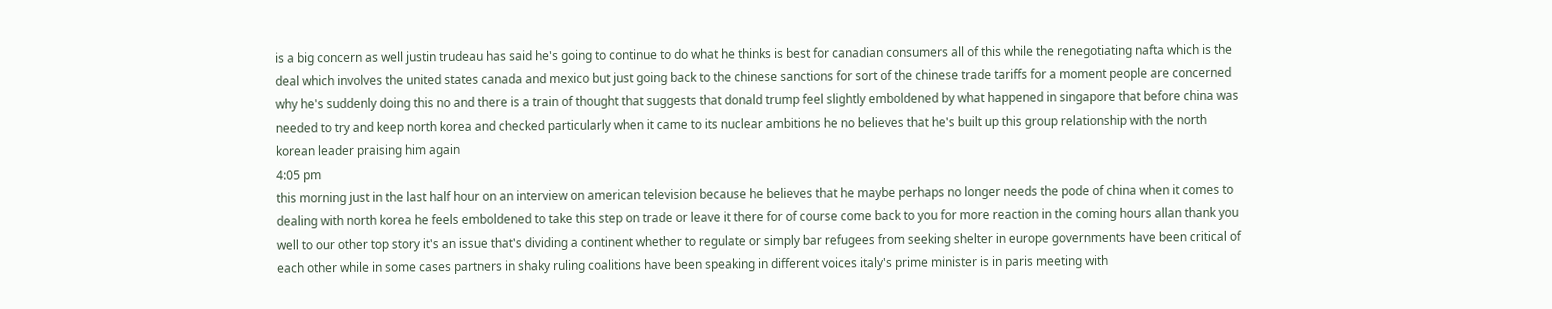is a big concern as well justin trudeau has said he's going to continue to do what he thinks is best for canadian consumers all of this while the renegotiating nafta which is the deal which involves the united states canada and mexico but just going back to the chinese sanctions for sort of the chinese trade tariffs for a moment people are concerned why he's suddenly doing this no and there is a train of thought that suggests that donald trump feel slightly emboldened by what happened in singapore that before china was needed to try and keep north korea and checked particularly when it came to its nuclear ambitions he no believes that he's built up this group relationship with the north korean leader praising him again
4:05 pm
this morning just in the last half hour on an interview on american television because he believes that he maybe perhaps no longer needs the pode of china when it comes to dealing with north korea he feels emboldened to take this step on trade or leave it there for of course come back to you for more reaction in the coming hours allan thank you well to our other top story it's an issue that's dividing a continent whether to regulate or simply bar refugees from seeking shelter in europe governments have been critical of each other while in some cases partners in shaky ruling coalitions have been speaking in different voices italy's prime minister is in paris meeting with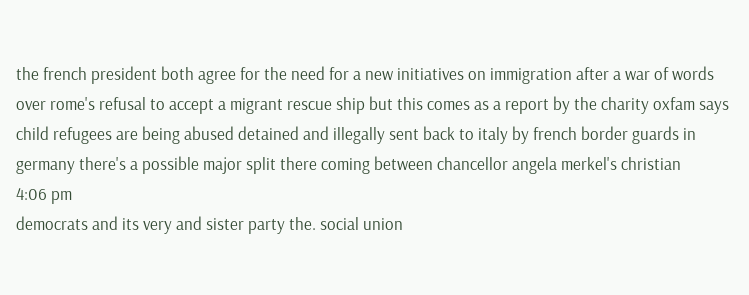the french president both agree for the need for a new initiatives on immigration after a war of words over rome's refusal to accept a migrant rescue ship but this comes as a report by the charity oxfam says child refugees are being abused detained and illegally sent back to italy by french border guards in germany there's a possible major split there coming between chancellor angela merkel's christian
4:06 pm
democrats and its very and sister party the. social union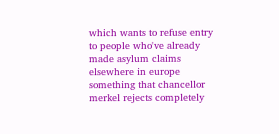which wants to refuse entry to people who've already made asylum claims elsewhere in europe something that chancellor merkel rejects completely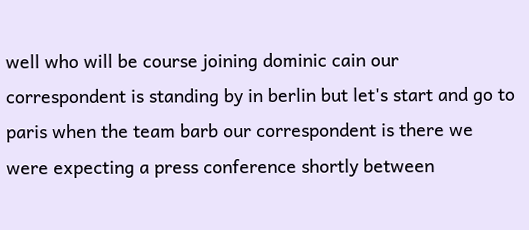well who will be course joining dominic cain our correspondent is standing by in berlin but let's start and go to paris when the team barb our correspondent is there we were expecting a press conference shortly between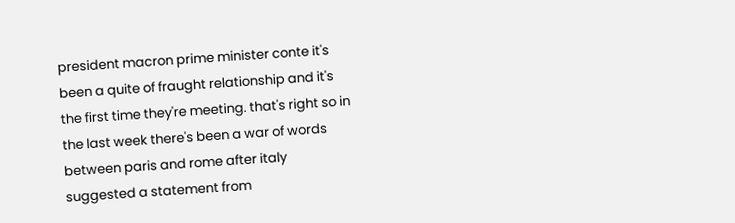president macron prime minister conte it's been a quite of fraught relationship and it's the first time they're meeting. that's right so in the last week there's been a war of words between paris and rome after italy suggested a statement from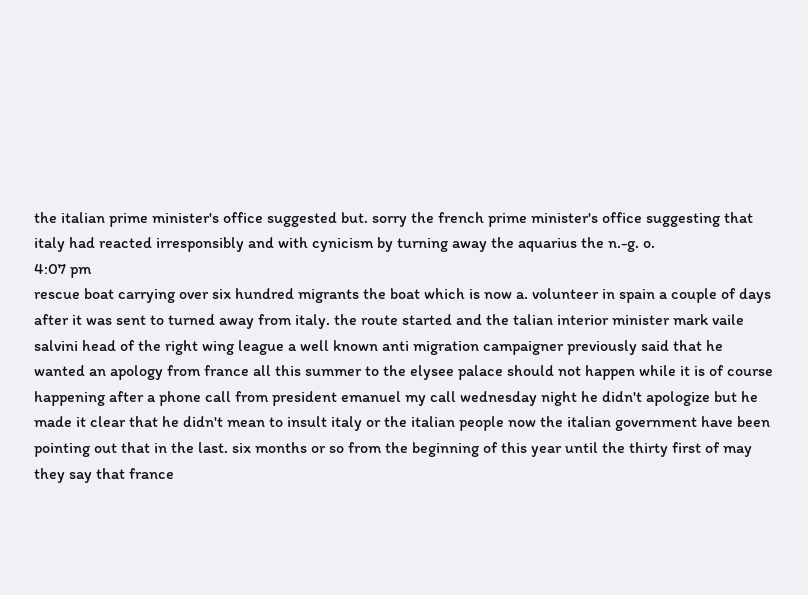the italian prime minister's office suggested but. sorry the french prime minister's office suggesting that italy had reacted irresponsibly and with cynicism by turning away the aquarius the n.-g. o.
4:07 pm
rescue boat carrying over six hundred migrants the boat which is now a. volunteer in spain a couple of days after it was sent to turned away from italy. the route started and the talian interior minister mark vaile salvini head of the right wing league a well known anti migration campaigner previously said that he wanted an apology from france all this summer to the elysee palace should not happen while it is of course happening after a phone call from president emanuel my call wednesday night he didn't apologize but he made it clear that he didn't mean to insult italy or the italian people now the italian government have been pointing out that in the last. six months or so from the beginning of this year until the thirty first of may they say that france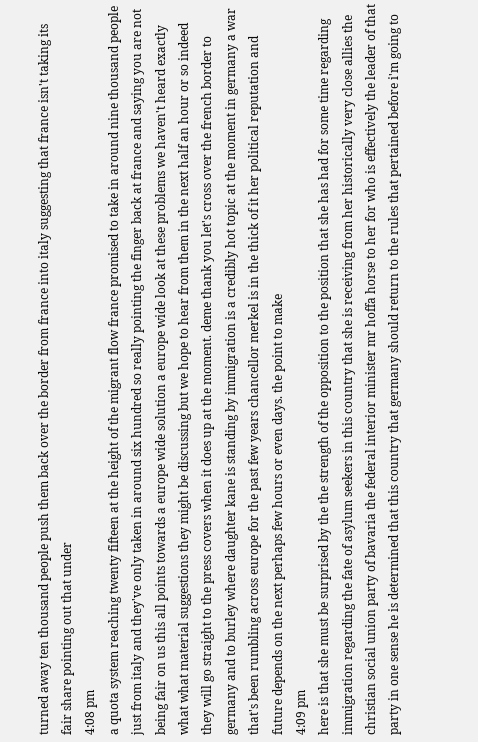turned away ten thousand people push them back over the border from france into italy suggesting that france isn't taking its fair share pointing out that under
4:08 pm
a quota system reaching twenty fifteen at the height of the migrant flow france promised to take in around nine thousand people just from italy and they've only taken in around six hundred so really pointing the finger back at france and saying you are not being fair on us this all points towards a europe wide solution a europe wide look at these problems we haven't heard exactly what what material suggestions they might be discussing but we hope to hear from them in the next half an hour or so indeed they will go straight to the press covers when it does up at the moment. deme thank you let's cross over the french border to germany and to burley where daughter kane is standing by immigration is a credibly hot topic at the moment in germany a war that's been rumbling across europe for the past few years chancellor merkel is in the thick of it her political reputation and future depends on the next perhaps few hours or even days. the point to make
4:09 pm
here is that she must be surprised by the the strength of the opposition to the position that she has had for some time regarding immigration regarding the fate of asylum seekers in this country that she is receiving from her historically very close allies the christian social union party of bavaria the federal interior minister mr hoffa horse to her for who is effectively the leader of that party in one sense he is determined that this country that germany should return to the rules that pertained before i'm going to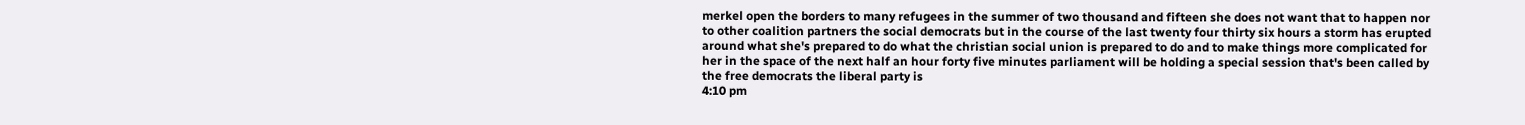merkel open the borders to many refugees in the summer of two thousand and fifteen she does not want that to happen nor to other coalition partners the social democrats but in the course of the last twenty four thirty six hours a storm has erupted around what she's prepared to do what the christian social union is prepared to do and to make things more complicated for her in the space of the next half an hour forty five minutes parliament will be holding a special session that's been called by the free democrats the liberal party is
4:10 pm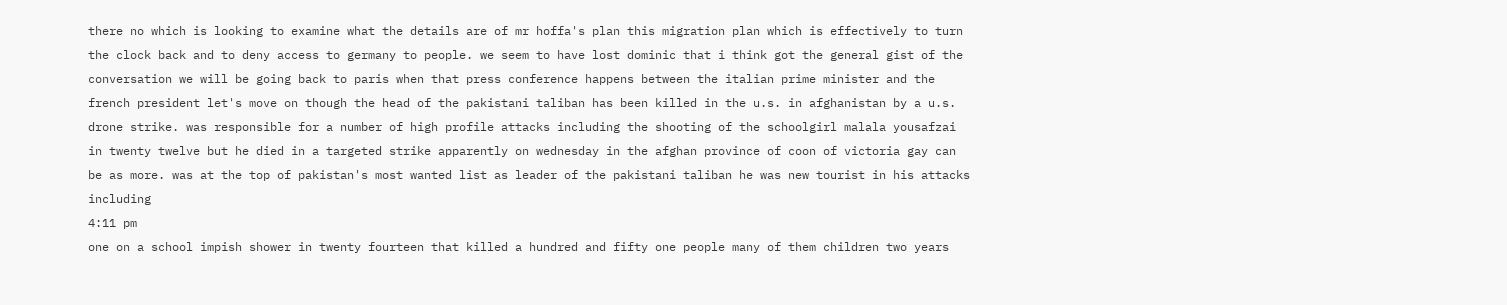there no which is looking to examine what the details are of mr hoffa's plan this migration plan which is effectively to turn the clock back and to deny access to germany to people. we seem to have lost dominic that i think got the general gist of the conversation we will be going back to paris when that press conference happens between the italian prime minister and the french president let's move on though the head of the pakistani taliban has been killed in the u.s. in afghanistan by a u.s. drone strike. was responsible for a number of high profile attacks including the shooting of the schoolgirl malala yousafzai in twenty twelve but he died in a targeted strike apparently on wednesday in the afghan province of coon of victoria gay can be as more. was at the top of pakistan's most wanted list as leader of the pakistani taliban he was new tourist in his attacks including
4:11 pm
one on a school impish shower in twenty fourteen that killed a hundred and fifty one people many of them children two years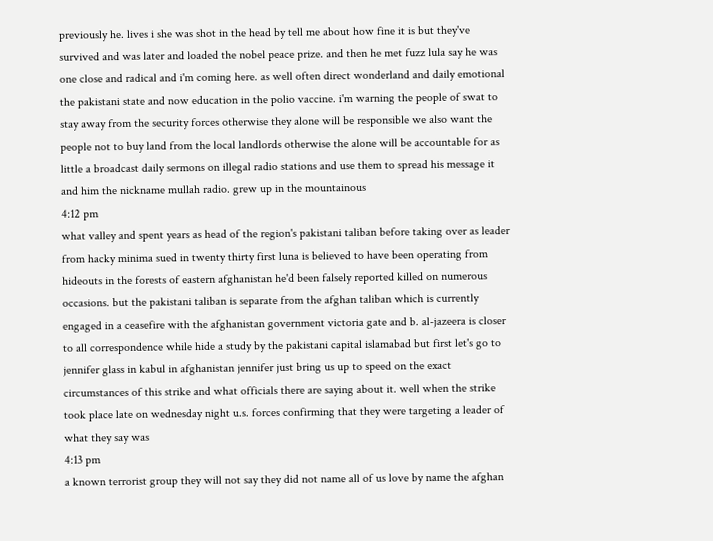previously he. lives i she was shot in the head by tell me about how fine it is but they've survived and was later and loaded the nobel peace prize. and then he met fuzz lula say he was one close and radical and i'm coming here. as well often direct wonderland and daily emotional the pakistani state and now education in the polio vaccine. i'm warning the people of swat to stay away from the security forces otherwise they alone will be responsible we also want the people not to buy land from the local landlords otherwise the alone will be accountable for as little a broadcast daily sermons on illegal radio stations and use them to spread his message it and him the nickname mullah radio. grew up in the mountainous
4:12 pm
what valley and spent years as head of the region's pakistani taliban before taking over as leader from hacky minima sued in twenty thirty first luna is believed to have been operating from hideouts in the forests of eastern afghanistan he'd been falsely reported killed on numerous occasions. but the pakistani taliban is separate from the afghan taliban which is currently engaged in a ceasefire with the afghanistan government victoria gate and b. al-jazeera is closer to all correspondence while hide a study by the pakistani capital islamabad but first let's go to jennifer glass in kabul in afghanistan jennifer just bring us up to speed on the exact circumstances of this strike and what officials there are saying about it. well when the strike took place late on wednesday night u.s. forces confirming that they were targeting a leader of what they say was
4:13 pm
a known terrorist group they will not say they did not name all of us love by name the afghan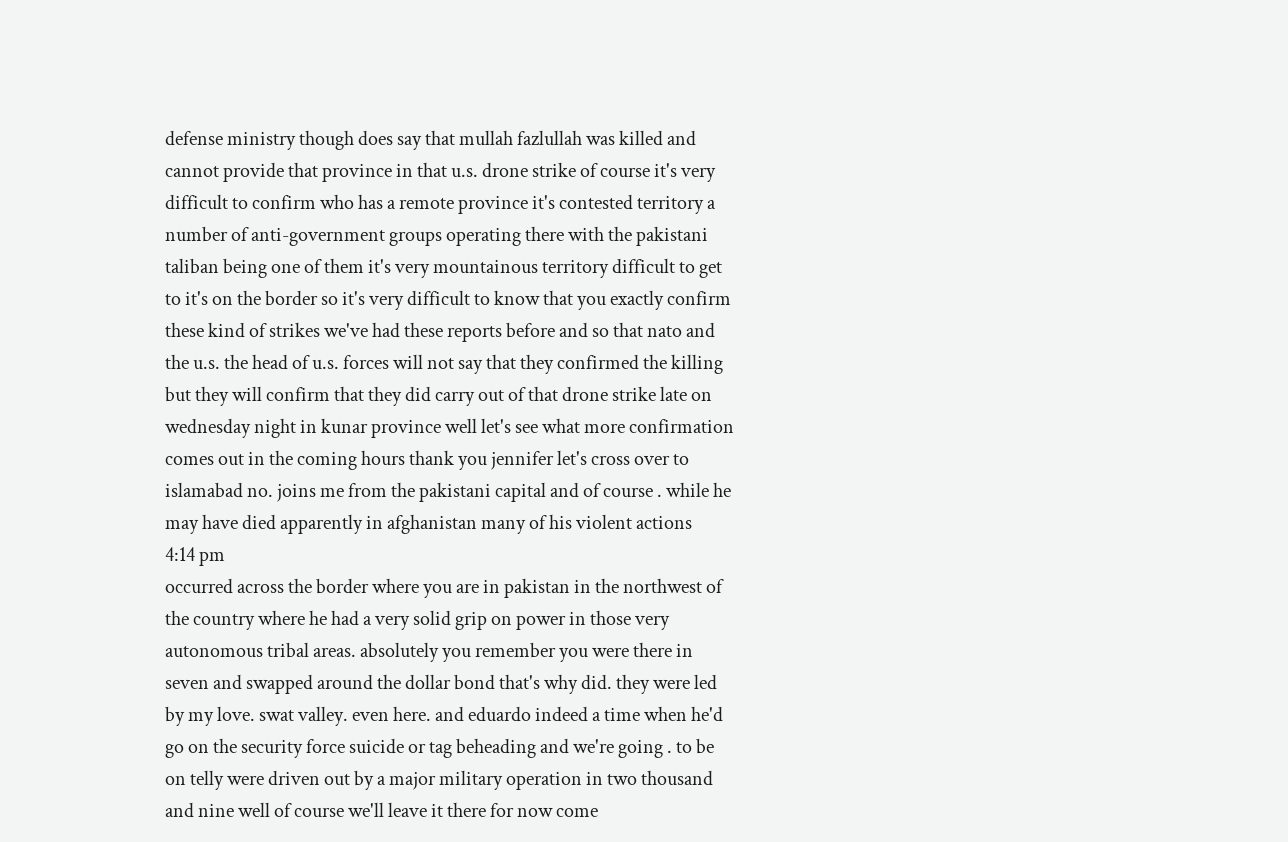defense ministry though does say that mullah fazlullah was killed and cannot provide that province in that u.s. drone strike of course it's very difficult to confirm who has a remote province it's contested territory a number of anti-government groups operating there with the pakistani taliban being one of them it's very mountainous territory difficult to get to it's on the border so it's very difficult to know that you exactly confirm these kind of strikes we've had these reports before and so that nato and the u.s. the head of u.s. forces will not say that they confirmed the killing but they will confirm that they did carry out of that drone strike late on wednesday night in kunar province well let's see what more confirmation comes out in the coming hours thank you jennifer let's cross over to islamabad no. joins me from the pakistani capital and of course . while he may have died apparently in afghanistan many of his violent actions
4:14 pm
occurred across the border where you are in pakistan in the northwest of the country where he had a very solid grip on power in those very autonomous tribal areas. absolutely you remember you were there in seven and swapped around the dollar bond that's why did. they were led by my love. swat valley. even here. and eduardo indeed a time when he'd go on the security force suicide or tag beheading and we're going . to be on telly were driven out by a major military operation in two thousand and nine well of course we'll leave it there for now come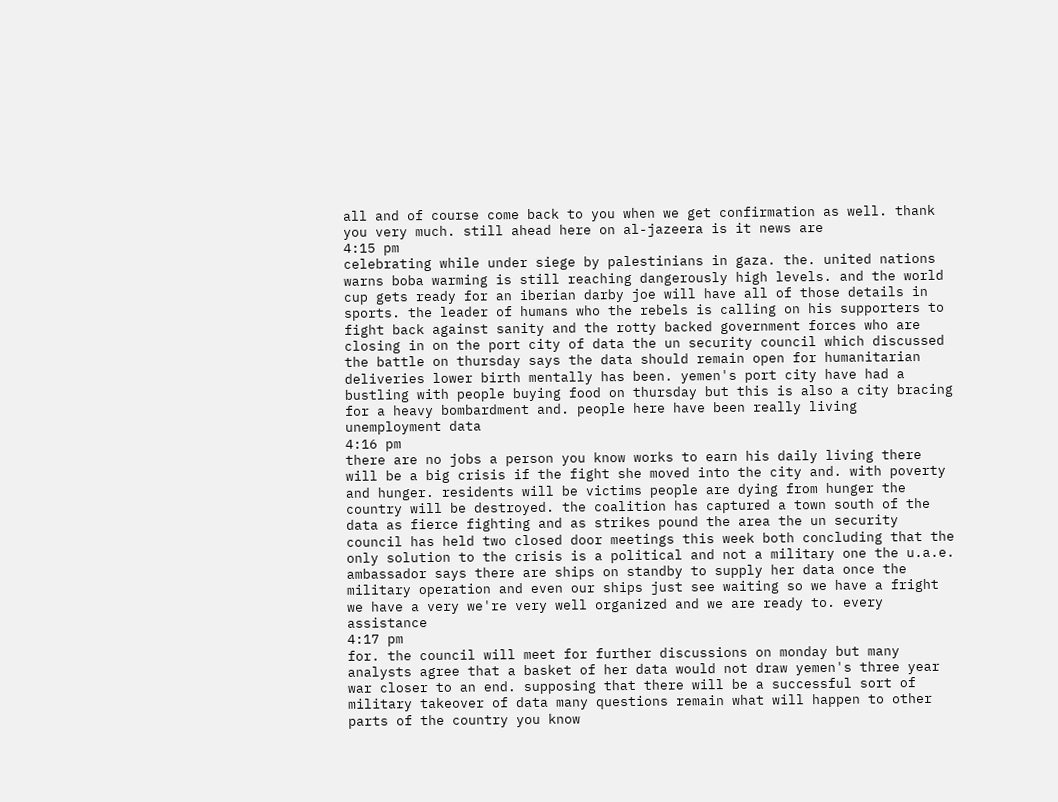all and of course come back to you when we get confirmation as well. thank you very much. still ahead here on al-jazeera is it news are
4:15 pm
celebrating while under siege by palestinians in gaza. the. united nations warns boba warming is still reaching dangerously high levels. and the world cup gets ready for an iberian darby joe will have all of those details in sports. the leader of humans who the rebels is calling on his supporters to fight back against sanity and the rotty backed government forces who are closing in on the port city of data the un security council which discussed the battle on thursday says the data should remain open for humanitarian deliveries lower birth mentally has been. yemen's port city have had a bustling with people buying food on thursday but this is also a city bracing for a heavy bombardment and. people here have been really living unemployment data
4:16 pm
there are no jobs a person you know works to earn his daily living there will be a big crisis if the fight she moved into the city and. with poverty and hunger. residents will be victims people are dying from hunger the country will be destroyed. the coalition has captured a town south of the data as fierce fighting and as strikes pound the area the un security council has held two closed door meetings this week both concluding that the only solution to the crisis is a political and not a military one the u.a.e. ambassador says there are ships on standby to supply her data once the military operation and even our ships just see waiting so we have a fright we have a very we're very well organized and we are ready to. every assistance
4:17 pm
for. the council will meet for further discussions on monday but many analysts agree that a basket of her data would not draw yemen's three year war closer to an end. supposing that there will be a successful sort of military takeover of data many questions remain what will happen to other parts of the country you know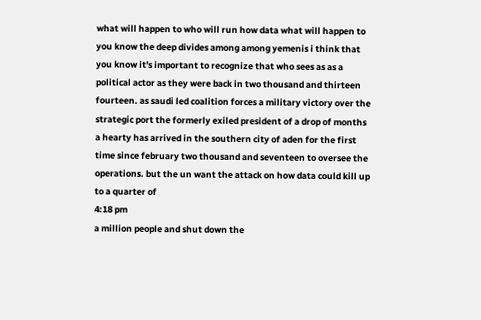what will happen to who will run how data what will happen to you know the deep divides among among yemenis i think that you know it's important to recognize that who sees as as a political actor as they were back in two thousand and thirteen fourteen. as saudi led coalition forces a military victory over the strategic port the formerly exiled president of a drop of months a hearty has arrived in the southern city of aden for the first time since february two thousand and seventeen to oversee the operations. but the un want the attack on how data could kill up to a quarter of
4:18 pm
a million people and shut down the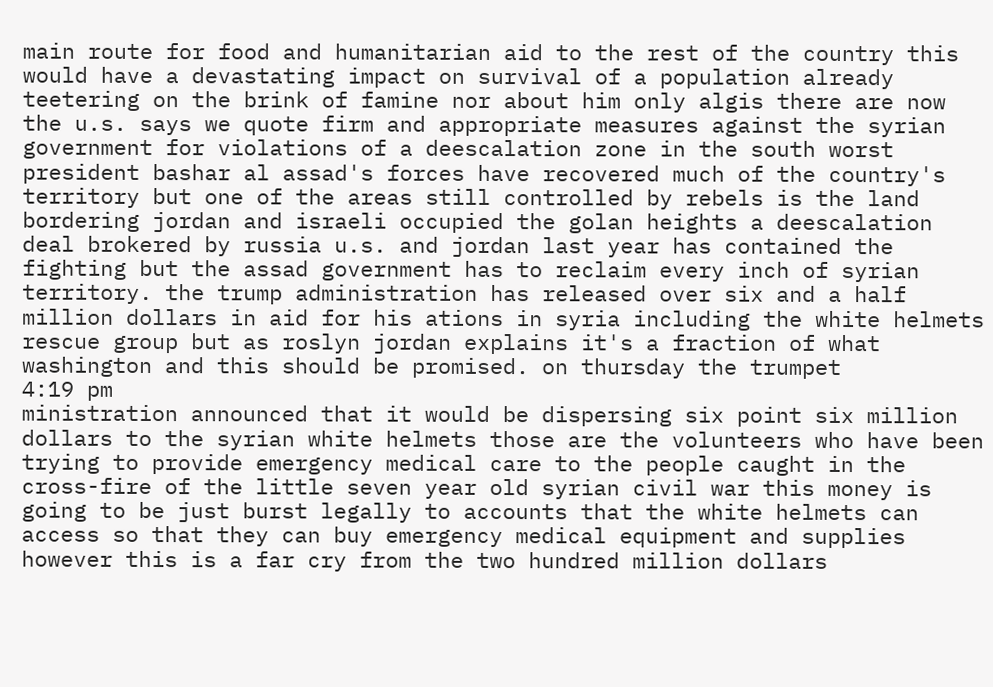main route for food and humanitarian aid to the rest of the country this would have a devastating impact on survival of a population already teetering on the brink of famine nor about him only algis there are now the u.s. says we quote firm and appropriate measures against the syrian government for violations of a deescalation zone in the south worst president bashar al assad's forces have recovered much of the country's territory but one of the areas still controlled by rebels is the land bordering jordan and israeli occupied the golan heights a deescalation deal brokered by russia u.s. and jordan last year has contained the fighting but the assad government has to reclaim every inch of syrian territory. the trump administration has released over six and a half million dollars in aid for his ations in syria including the white helmets rescue group but as roslyn jordan explains it's a fraction of what washington and this should be promised. on thursday the trumpet
4:19 pm
ministration announced that it would be dispersing six point six million dollars to the syrian white helmets those are the volunteers who have been trying to provide emergency medical care to the people caught in the cross-fire of the little seven year old syrian civil war this money is going to be just burst legally to accounts that the white helmets can access so that they can buy emergency medical equipment and supplies however this is a far cry from the two hundred million dollars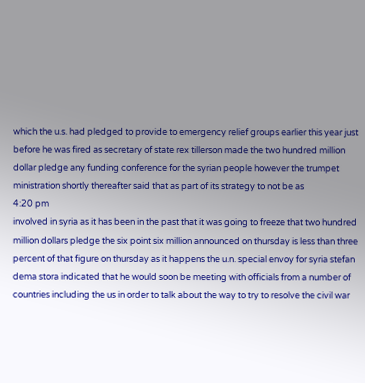which the u.s. had pledged to provide to emergency relief groups earlier this year just before he was fired as secretary of state rex tillerson made the two hundred million dollar pledge any funding conference for the syrian people however the trumpet ministration shortly thereafter said that as part of its strategy to not be as
4:20 pm
involved in syria as it has been in the past that it was going to freeze that two hundred million dollars pledge the six point six million announced on thursday is less than three percent of that figure on thursday as it happens the u.n. special envoy for syria stefan dema stora indicated that he would soon be meeting with officials from a number of countries including the us in order to talk about the way to try to resolve the civil war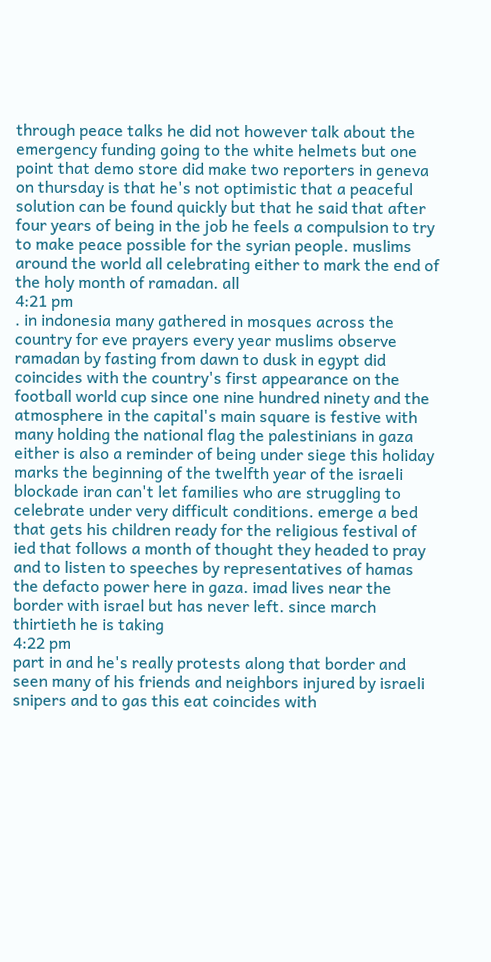through peace talks he did not however talk about the emergency funding going to the white helmets but one point that demo store did make two reporters in geneva on thursday is that he's not optimistic that a peaceful solution can be found quickly but that he said that after four years of being in the job he feels a compulsion to try to make peace possible for the syrian people. muslims around the world all celebrating either to mark the end of the holy month of ramadan. all
4:21 pm
. in indonesia many gathered in mosques across the country for eve prayers every year muslims observe ramadan by fasting from dawn to dusk in egypt did coincides with the country's first appearance on the football world cup since one nine hundred ninety and the atmosphere in the capital's main square is festive with many holding the national flag the palestinians in gaza either is also a reminder of being under siege this holiday marks the beginning of the twelfth year of the israeli blockade iran can't let families who are struggling to celebrate under very difficult conditions. emerge a bed that gets his children ready for the religious festival of ied that follows a month of thought they headed to pray and to listen to speeches by representatives of hamas the defacto power here in gaza. imad lives near the border with israel but has never left. since march thirtieth he is taking
4:22 pm
part in and he's really protests along that border and seen many of his friends and neighbors injured by israeli snipers and to gas this eat coincides with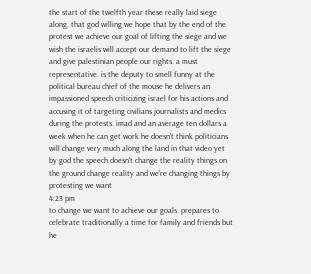the start of the twelfth year these really laid siege along. that god willing we hope that by the end of the protest we achieve our goal of lifting the siege and we wish the israelis will accept our demand to lift the siege and give palestinian people our rights. a must representative. is the deputy to smell funny at the political bureau chief of the mouse he delivers an impassioned speech criticizing israel for his actions and accusing it of targeting civilians journalists and medics during the protests. imad and an average ten dollars a week when he can get work he doesn't think politicians will change very much along the land in that video yet by god the speech doesn't change the reality things on the ground change reality and we're changing things by protesting we want
4:23 pm
to change we want to achieve our goals. prepares to celebrate traditionally a time for family and friends but he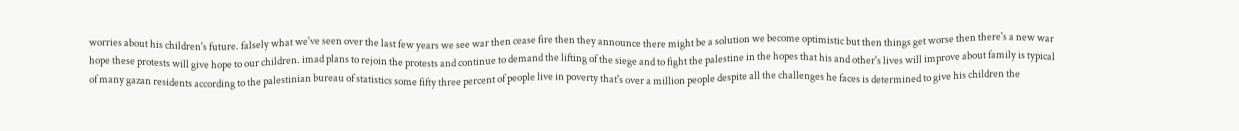worries about his children's future. falsely what we've seen over the last few years we see war then cease fire then they announce there might be a solution we become optimistic but then things get worse then there's a new war hope these protests will give hope to our children. imad plans to rejoin the protests and continue to demand the lifting of the siege and to fight the palestine in the hopes that his and other's lives will improve about family is typical of many gazan residents according to the palestinian bureau of statistics some fifty three percent of people live in poverty that's over a million people despite all the challenges he faces is determined to give his children the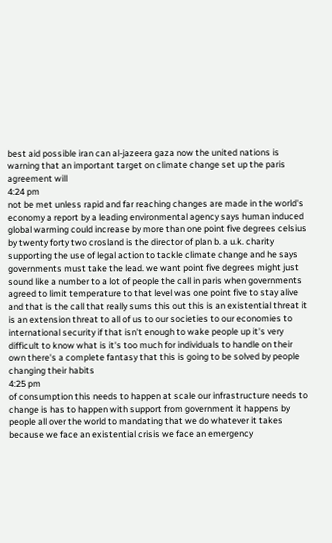best aid possible iran can al-jazeera gaza now the united nations is warning that an important target on climate change set up the paris agreement will
4:24 pm
not be met unless rapid and far reaching changes are made in the world's economy a report by a leading environmental agency says human induced global warming could increase by more than one point five degrees celsius by twenty forty two crosland is the director of plan b. a u.k. charity supporting the use of legal action to tackle climate change and he says governments must take the lead. we want point five degrees might just sound like a number to a lot of people the call in paris when governments agreed to limit temperature to that level was one point five to stay alive and that is the call that really sums this out this is an existential threat it is an extension threat to all of us to our societies to our economies to international security if that isn't enough to wake people up it's very difficult to know what is it's too much for individuals to handle on their own there's a complete fantasy that this is going to be solved by people changing their habits
4:25 pm
of consumption this needs to happen at scale our infrastructure needs to change is has to happen with support from government it happens by people all over the world to mandating that we do whatever it takes because we face an existential crisis we face an emergency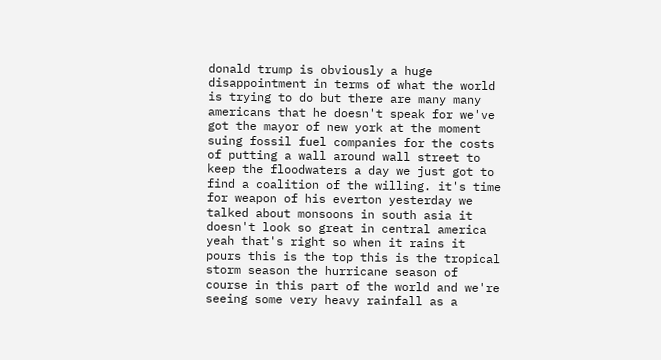donald trump is obviously a huge disappointment in terms of what the world is trying to do but there are many many americans that he doesn't speak for we've got the mayor of new york at the moment suing fossil fuel companies for the costs of putting a wall around wall street to keep the floodwaters a day we just got to find a coalition of the willing. it's time for weapon of his everton yesterday we talked about monsoons in south asia it doesn't look so great in central america yeah that's right so when it rains it pours this is the top this is the tropical storm season the hurricane season of course in this part of the world and we're seeing some very heavy rainfall as a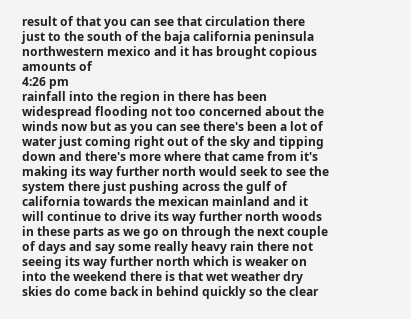result of that you can see that circulation there just to the south of the baja california peninsula northwestern mexico and it has brought copious amounts of
4:26 pm
rainfall into the region in there has been widespread flooding not too concerned about the winds now but as you can see there's been a lot of water just coming right out of the sky and tipping down and there's more where that came from it's making its way further north would seek to see the system there just pushing across the gulf of california towards the mexican mainland and it will continue to drive its way further north woods in these parts as we go on through the next couple of days and say some really heavy rain there not seeing its way further north which is weaker on into the weekend there is that wet weather dry skies do come back in behind quickly so the clear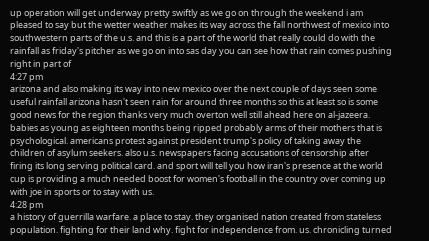up operation will get underway pretty swiftly as we go on through the weekend i am pleased to say but the wetter weather makes its way across the fall northwest of mexico into southwestern parts of the u.s. and this is a part of the world that really could do with the rainfall as friday's pitcher as we go on into sas day you can see how that rain comes pushing right in part of
4:27 pm
arizona and also making its way into new mexico over the next couple of days seen some useful rainfall arizona hasn't seen rain for around three months so this at least so is some good news for the region thanks very much overton well still ahead here on al-jazeera. babies as young as eighteen months being ripped probably arms of their mothers that is psychological. americans protest against president trump's policy of taking away the children of asylum seekers. also u.s. newspapers facing accusations of censorship after firing its long serving political card. and sport will tell you how iran's presence at the world cup is providing a much needed boost for women's football in the country over coming up with joe in sports or to stay with us.
4:28 pm
a history of guerrilla warfare. a place to stay. they organised nation created from stateless population. fighting for their land why. fight for independence from. us. chronicling turned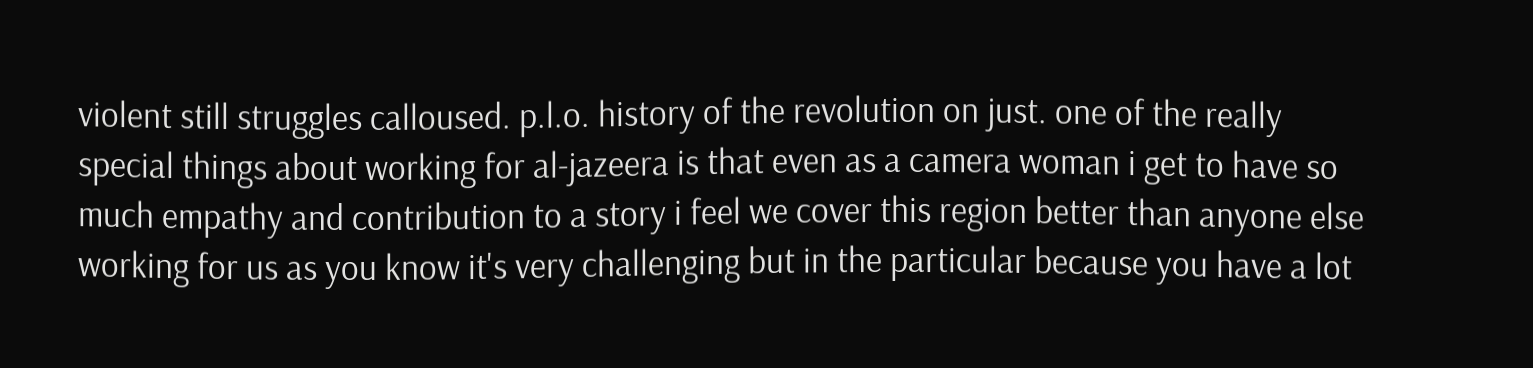violent still struggles calloused. p.l.o. history of the revolution on just. one of the really special things about working for al-jazeera is that even as a camera woman i get to have so much empathy and contribution to a story i feel we cover this region better than anyone else working for us as you know it's very challenging but in the particular because you have a lot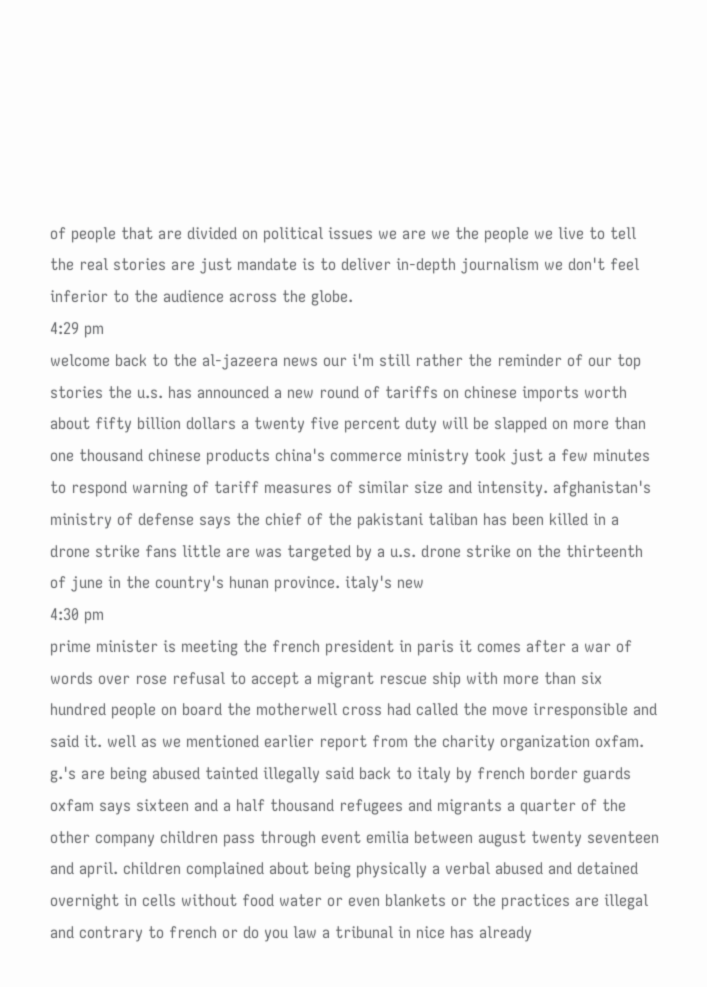of people that are divided on political issues we are we the people we live to tell the real stories are just mandate is to deliver in-depth journalism we don't feel inferior to the audience across the globe.
4:29 pm
welcome back to the al-jazeera news our i'm still rather the reminder of our top stories the u.s. has announced a new round of tariffs on chinese imports worth about fifty billion dollars a twenty five percent duty will be slapped on more than one thousand chinese products china's commerce ministry took just a few minutes to respond warning of tariff measures of similar size and intensity. afghanistan's ministry of defense says the chief of the pakistani taliban has been killed in a drone strike fans little are was targeted by a u.s. drone strike on the thirteenth of june in the country's hunan province. italy's new
4:30 pm
prime minister is meeting the french president in paris it comes after a war of words over rose refusal to accept a migrant rescue ship with more than six hundred people on board the motherwell cross had called the move irresponsible and said it. well as we mentioned earlier report from the charity organization oxfam. g.'s are being abused tainted illegally said back to italy by french border guards oxfam says sixteen and a half thousand refugees and migrants a quarter of the other company children pass through event emilia between august twenty seventeen and april. children complained about being physically a verbal abused and detained overnight in cells without food water or even blankets or the practices are illegal and contrary to french or do you law a tribunal in nice has already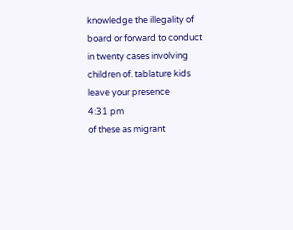knowledge the illegality of board or forward to conduct in twenty cases involving children of. tablature kids leave your presence
4:31 pm
of these as migrant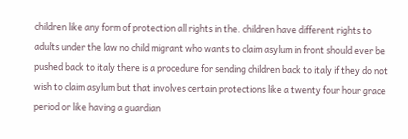children like any form of protection all rights in the. children have different rights to adults under the law no child migrant who wants to claim asylum in front should ever be pushed back to italy there is a procedure for sending children back to italy if they do not wish to claim asylum but that involves certain protections like a twenty four hour grace period or like having a guardian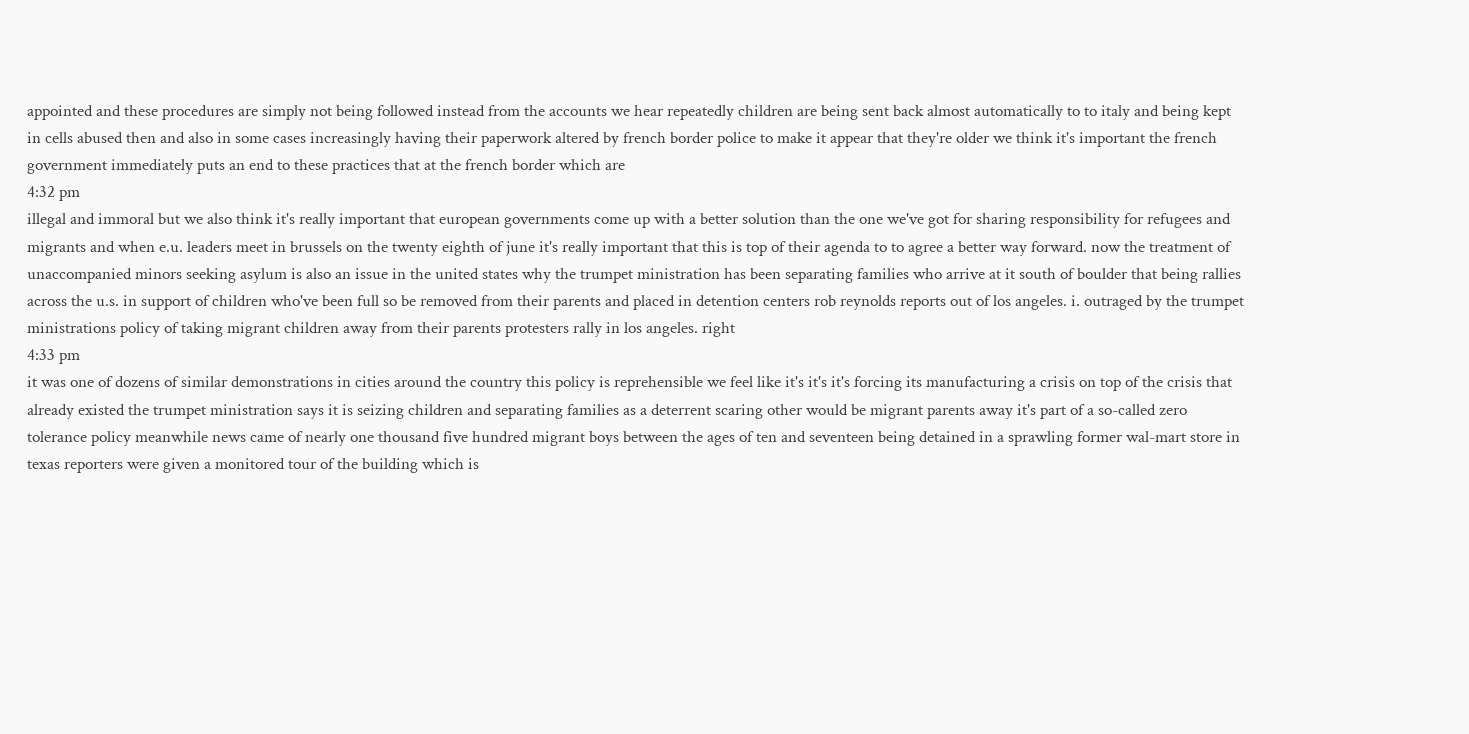appointed and these procedures are simply not being followed instead from the accounts we hear repeatedly children are being sent back almost automatically to to italy and being kept in cells abused then and also in some cases increasingly having their paperwork altered by french border police to make it appear that they're older we think it's important the french government immediately puts an end to these practices that at the french border which are
4:32 pm
illegal and immoral but we also think it's really important that european governments come up with a better solution than the one we've got for sharing responsibility for refugees and migrants and when e.u. leaders meet in brussels on the twenty eighth of june it's really important that this is top of their agenda to to agree a better way forward. now the treatment of unaccompanied minors seeking asylum is also an issue in the united states why the trumpet ministration has been separating families who arrive at it south of boulder that being rallies across the u.s. in support of children who've been full so be removed from their parents and placed in detention centers rob reynolds reports out of los angeles. i. outraged by the trumpet ministrations policy of taking migrant children away from their parents protesters rally in los angeles. right
4:33 pm
it was one of dozens of similar demonstrations in cities around the country this policy is reprehensible we feel like it's it's it's forcing its manufacturing a crisis on top of the crisis that already existed the trumpet ministration says it is seizing children and separating families as a deterrent scaring other would be migrant parents away it's part of a so-called zero tolerance policy meanwhile news came of nearly one thousand five hundred migrant boys between the ages of ten and seventeen being detained in a sprawling former wal-mart store in texas reporters were given a monitored tour of the building which is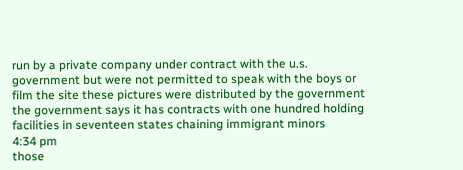run by a private company under contract with the u.s. government but were not permitted to speak with the boys or film the site these pictures were distributed by the government the government says it has contracts with one hundred holding facilities in seventeen states chaining immigrant minors
4:34 pm
those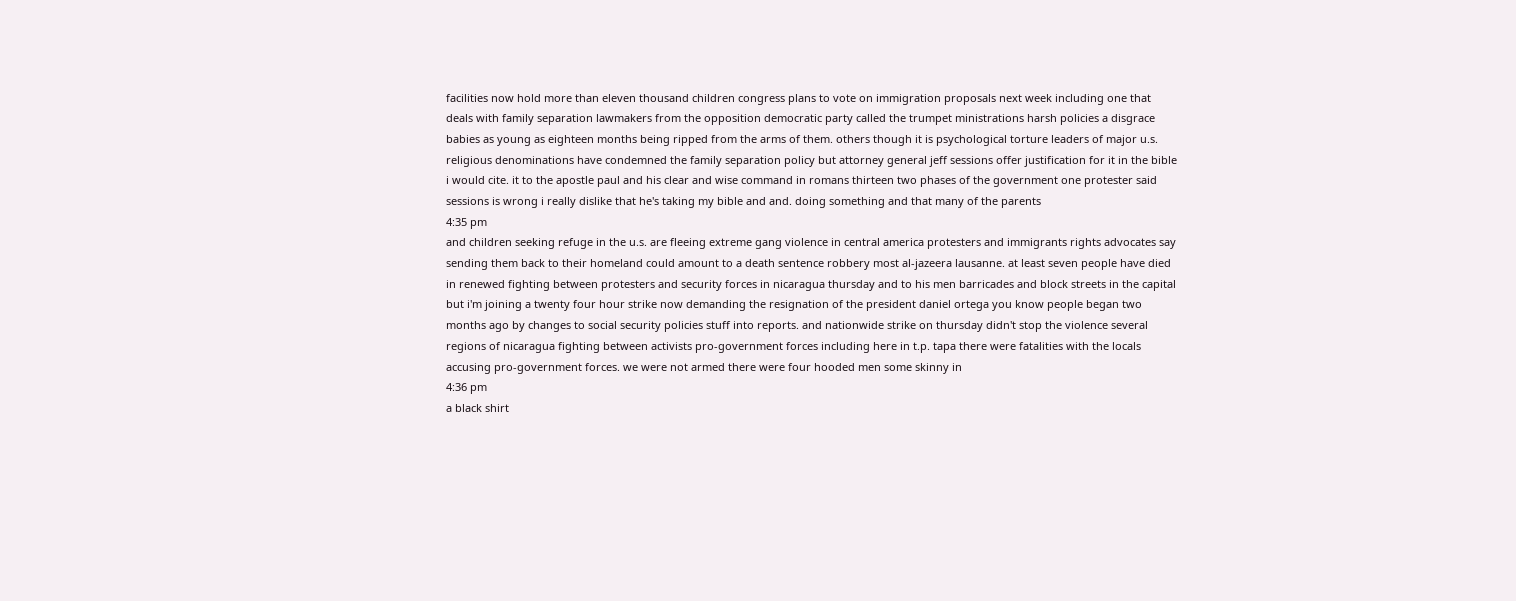facilities now hold more than eleven thousand children congress plans to vote on immigration proposals next week including one that deals with family separation lawmakers from the opposition democratic party called the trumpet ministrations harsh policies a disgrace babies as young as eighteen months being ripped from the arms of them. others though it is psychological torture leaders of major u.s. religious denominations have condemned the family separation policy but attorney general jeff sessions offer justification for it in the bible i would cite. it to the apostle paul and his clear and wise command in romans thirteen two phases of the government one protester said sessions is wrong i really dislike that he's taking my bible and and. doing something and that many of the parents
4:35 pm
and children seeking refuge in the u.s. are fleeing extreme gang violence in central america protesters and immigrants rights advocates say sending them back to their homeland could amount to a death sentence robbery most al-jazeera lausanne. at least seven people have died in renewed fighting between protesters and security forces in nicaragua thursday and to his men barricades and block streets in the capital but i'm joining a twenty four hour strike now demanding the resignation of the president daniel ortega you know people began two months ago by changes to social security policies stuff into reports. and nationwide strike on thursday didn't stop the violence several regions of nicaragua fighting between activists pro-government forces including here in t.p. tapa there were fatalities with the locals accusing pro-government forces. we were not armed there were four hooded men some skinny in
4:36 pm
a black shirt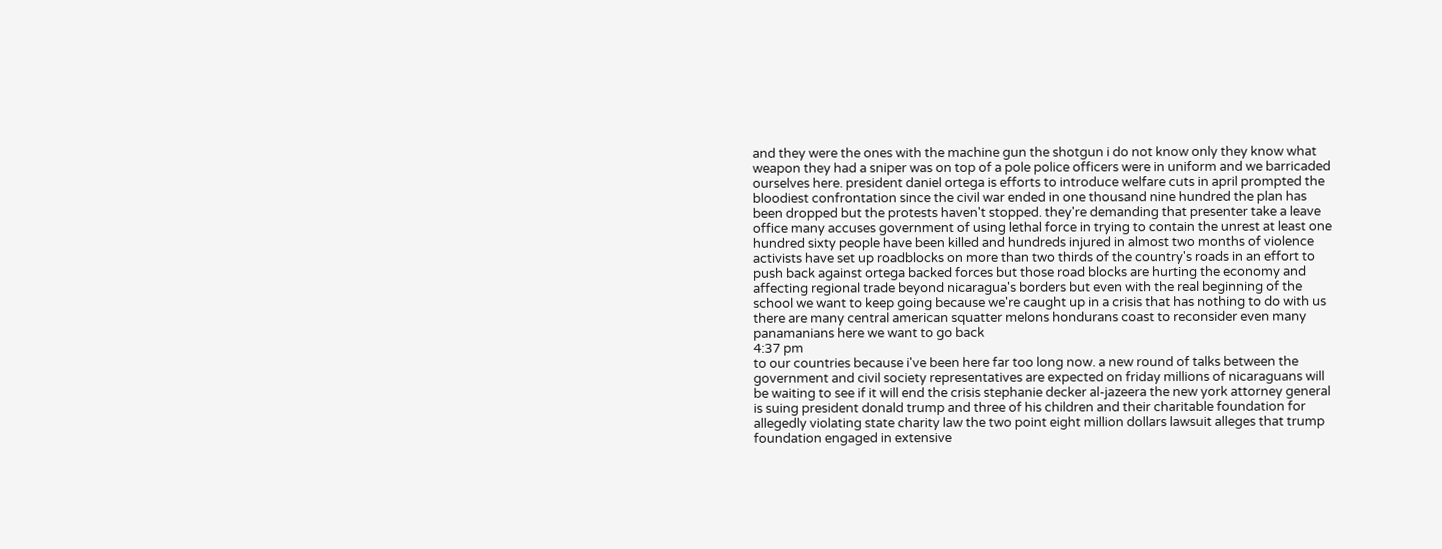and they were the ones with the machine gun the shotgun i do not know only they know what weapon they had a sniper was on top of a pole police officers were in uniform and we barricaded ourselves here. president daniel ortega is efforts to introduce welfare cuts in april prompted the bloodiest confrontation since the civil war ended in one thousand nine hundred the plan has been dropped but the protests haven't stopped. they're demanding that presenter take a leave office many accuses government of using lethal force in trying to contain the unrest at least one hundred sixty people have been killed and hundreds injured in almost two months of violence activists have set up roadblocks on more than two thirds of the country's roads in an effort to push back against ortega backed forces but those road blocks are hurting the economy and affecting regional trade beyond nicaragua's borders but even with the real beginning of the school we want to keep going because we're caught up in a crisis that has nothing to do with us there are many central american squatter melons hondurans coast to reconsider even many panamanians here we want to go back
4:37 pm
to our countries because i've been here far too long now. a new round of talks between the government and civil society representatives are expected on friday millions of nicaraguans will be waiting to see if it will end the crisis stephanie decker al-jazeera the new york attorney general is suing president donald trump and three of his children and their charitable foundation for allegedly violating state charity law the two point eight million dollars lawsuit alleges that trump foundation engaged in extensive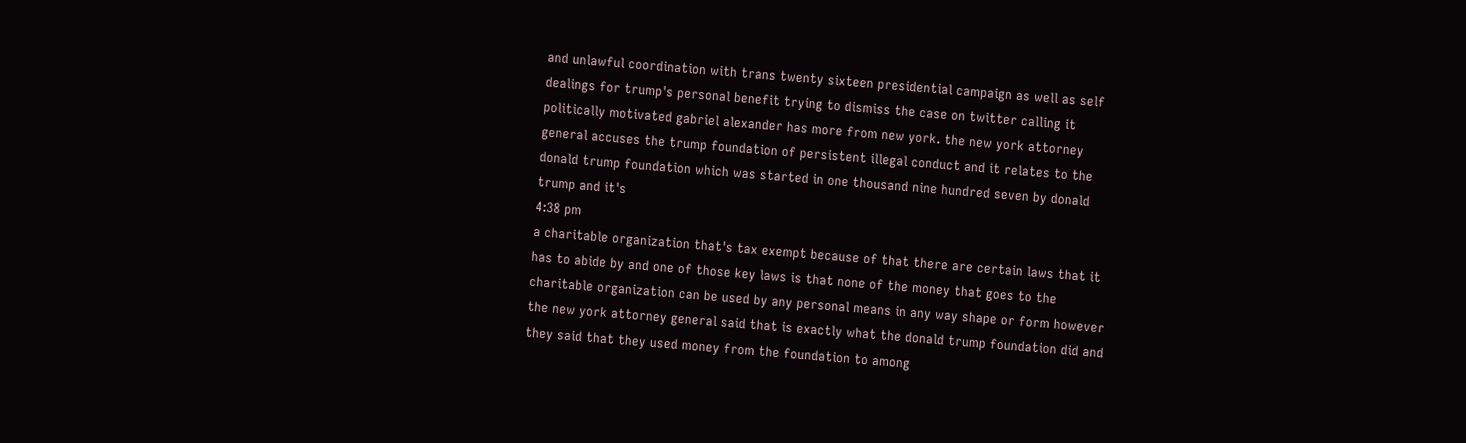and unlawful coordination with trans twenty sixteen presidential campaign as well as self dealings for trump's personal benefit trying to dismiss the case on twitter calling it politically motivated gabriel alexander has more from new york. the new york attorney general accuses the trump foundation of persistent illegal conduct and it relates to the donald trump foundation which was started in one thousand nine hundred seven by donald trump and it's
4:38 pm
a charitable organization that's tax exempt because of that there are certain laws that it has to abide by and one of those key laws is that none of the money that goes to the charitable organization can be used by any personal means in any way shape or form however the new york attorney general said that is exactly what the donald trump foundation did and they said that they used money from the foundation to among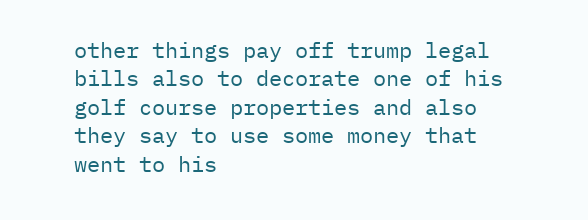other things pay off trump legal bills also to decorate one of his golf course properties and also they say to use some money that went to his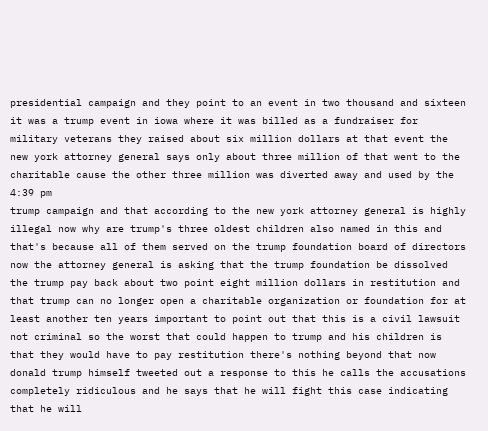presidential campaign and they point to an event in two thousand and sixteen it was a trump event in iowa where it was billed as a fundraiser for military veterans they raised about six million dollars at that event the new york attorney general says only about three million of that went to the charitable cause the other three million was diverted away and used by the
4:39 pm
trump campaign and that according to the new york attorney general is highly illegal now why are trump's three oldest children also named in this and that's because all of them served on the trump foundation board of directors now the attorney general is asking that the trump foundation be dissolved the trump pay back about two point eight million dollars in restitution and that trump can no longer open a charitable organization or foundation for at least another ten years important to point out that this is a civil lawsuit not criminal so the worst that could happen to trump and his children is that they would have to pay restitution there's nothing beyond that now donald trump himself tweeted out a response to this he calls the accusations completely ridiculous and he says that he will fight this case indicating that he will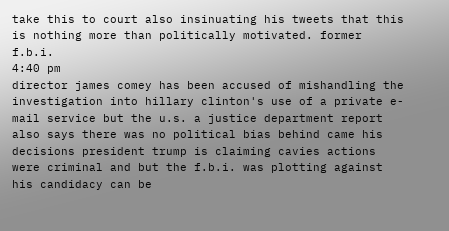take this to court also insinuating his tweets that this is nothing more than politically motivated. former f.b.i.
4:40 pm
director james comey has been accused of mishandling the investigation into hillary clinton's use of a private e-mail service but the u.s. a justice department report also says there was no political bias behind came his decisions president trump is claiming cavies actions were criminal and but the f.b.i. was plotting against his candidacy can be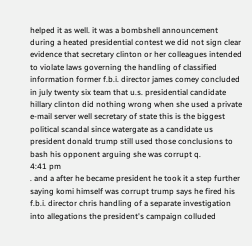helped it as well. it was a bombshell announcement during a heated presidential contest we did not sign clear evidence that secretary clinton or her colleagues intended to violate laws governing the handling of classified information former f.b.i. director james comey concluded in july twenty six team that u.s. presidential candidate hillary clinton did nothing wrong when she used a private e-mail server well secretary of state this is the biggest political scandal since watergate as a candidate us president donald trump still used those conclusions to bash his opponent arguing she was corrupt q.
4:41 pm
. and a after he became president he took it a step further saying komi himself was corrupt trump says he fired his f.b.i. director chris handling of a separate investigation into allegations the president's campaign colluded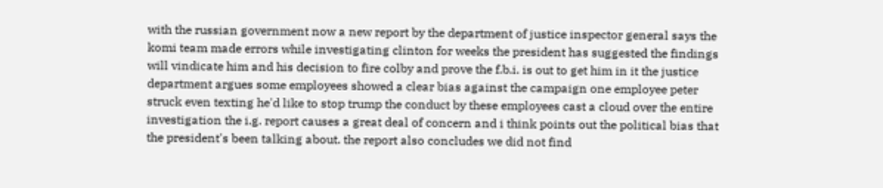with the russian government now a new report by the department of justice inspector general says the komi team made errors while investigating clinton for weeks the president has suggested the findings will vindicate him and his decision to fire colby and prove the f.b.i. is out to get him in it the justice department argues some employees showed a clear bias against the campaign one employee peter struck even texting he'd like to stop trump the conduct by these employees cast a cloud over the entire investigation the i.g. report causes a great deal of concern and i think points out the political bias that the president's been talking about. the report also concludes we did not find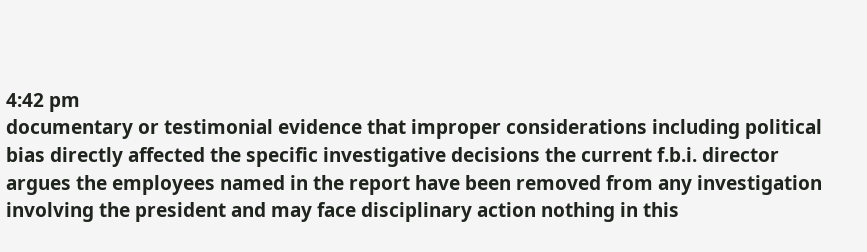4:42 pm
documentary or testimonial evidence that improper considerations including political bias directly affected the specific investigative decisions the current f.b.i. director argues the employees named in the report have been removed from any investigation involving the president and may face disciplinary action nothing in this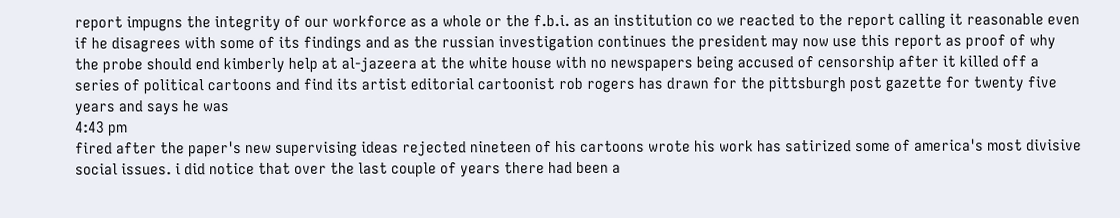report impugns the integrity of our workforce as a whole or the f.b.i. as an institution co we reacted to the report calling it reasonable even if he disagrees with some of its findings and as the russian investigation continues the president may now use this report as proof of why the probe should end kimberly help at al-jazeera at the white house with no newspapers being accused of censorship after it killed off a series of political cartoons and find its artist editorial cartoonist rob rogers has drawn for the pittsburgh post gazette for twenty five years and says he was
4:43 pm
fired after the paper's new supervising ideas rejected nineteen of his cartoons wrote his work has satirized some of america's most divisive social issues. i did notice that over the last couple of years there had been a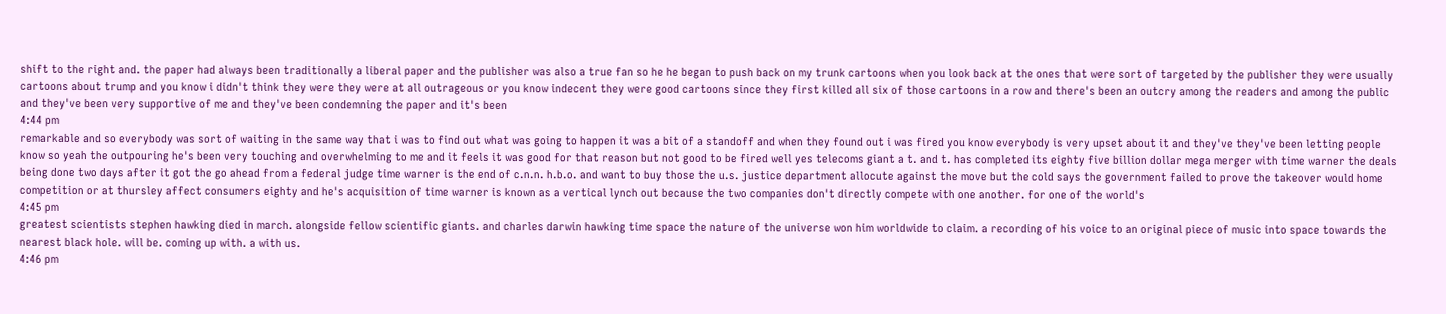shift to the right and. the paper had always been traditionally a liberal paper and the publisher was also a true fan so he he began to push back on my trunk cartoons when you look back at the ones that were sort of targeted by the publisher they were usually cartoons about trump and you know i didn't think they were they were at all outrageous or you know indecent they were good cartoons since they first killed all six of those cartoons in a row and there's been an outcry among the readers and among the public and they've been very supportive of me and they've been condemning the paper and it's been
4:44 pm
remarkable and so everybody was sort of waiting in the same way that i was to find out what was going to happen it was a bit of a standoff and when they found out i was fired you know everybody is very upset about it and they've they've been letting people know so yeah the outpouring he's been very touching and overwhelming to me and it feels it was good for that reason but not good to be fired well yes telecoms giant a t. and t. has completed its eighty five billion dollar mega merger with time warner the deals being done two days after it got the go ahead from a federal judge time warner is the end of c.n.n. h.b.o. and want to buy those the u.s. justice department allocute against the move but the cold says the government failed to prove the takeover would home competition or at thursley affect consumers eighty and he's acquisition of time warner is known as a vertical lynch out because the two companies don't directly compete with one another. for one of the world's
4:45 pm
greatest scientists stephen hawking died in march. alongside fellow scientific giants. and charles darwin hawking time space the nature of the universe won him worldwide to claim. a recording of his voice to an original piece of music into space towards the nearest black hole. will be. coming up with. a with us.
4:46 pm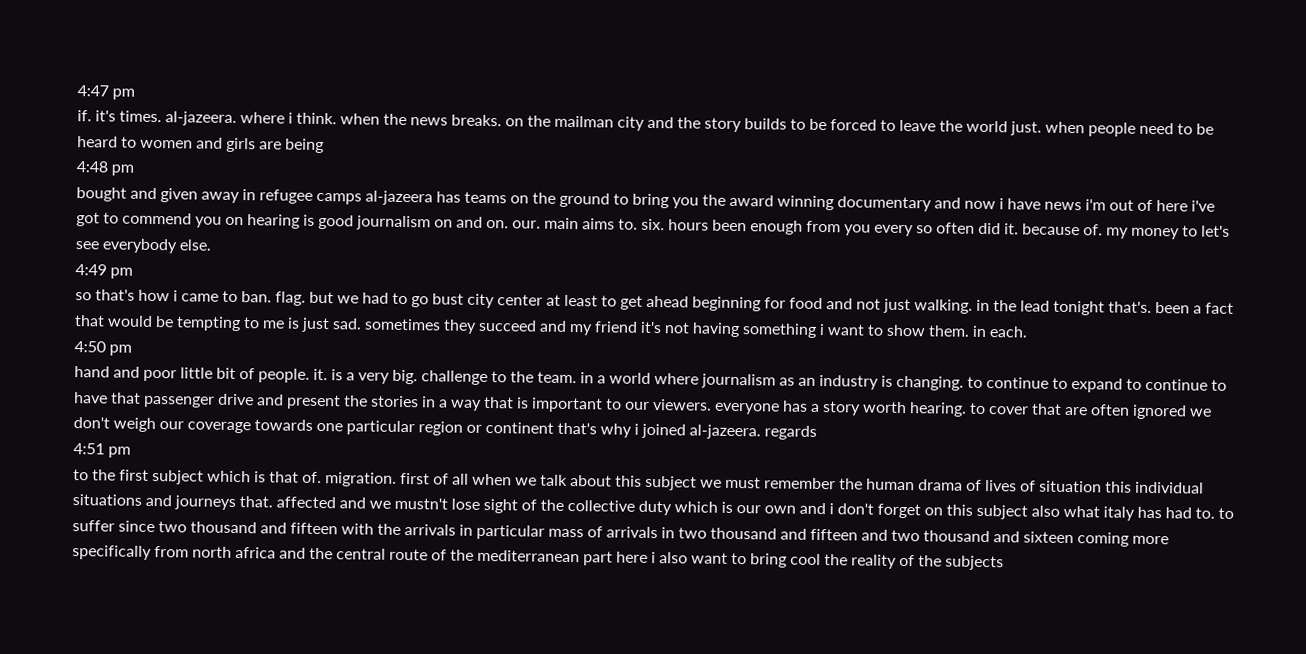4:47 pm
if. it's times. al-jazeera. where i think. when the news breaks. on the mailman city and the story builds to be forced to leave the world just. when people need to be heard to women and girls are being
4:48 pm
bought and given away in refugee camps al-jazeera has teams on the ground to bring you the award winning documentary and now i have news i'm out of here i've got to commend you on hearing is good journalism on and on. our. main aims to. six. hours been enough from you every so often did it. because of. my money to let's see everybody else.
4:49 pm
so that's how i came to ban. flag. but we had to go bust city center at least to get ahead beginning for food and not just walking. in the lead tonight that's. been a fact that would be tempting to me is just sad. sometimes they succeed and my friend it's not having something i want to show them. in each.
4:50 pm
hand and poor little bit of people. it. is a very big. challenge to the team. in a world where journalism as an industry is changing. to continue to expand to continue to have that passenger drive and present the stories in a way that is important to our viewers. everyone has a story worth hearing. to cover that are often ignored we don't weigh our coverage towards one particular region or continent that's why i joined al-jazeera. regards
4:51 pm
to the first subject which is that of. migration. first of all when we talk about this subject we must remember the human drama of lives of situation this individual situations and journeys that. affected and we mustn't lose sight of the collective duty which is our own and i don't forget on this subject also what italy has had to. to suffer since two thousand and fifteen with the arrivals in particular mass of arrivals in two thousand and fifteen and two thousand and sixteen coming more specifically from north africa and the central route of the mediterranean part here i also want to bring cool the reality of the subjects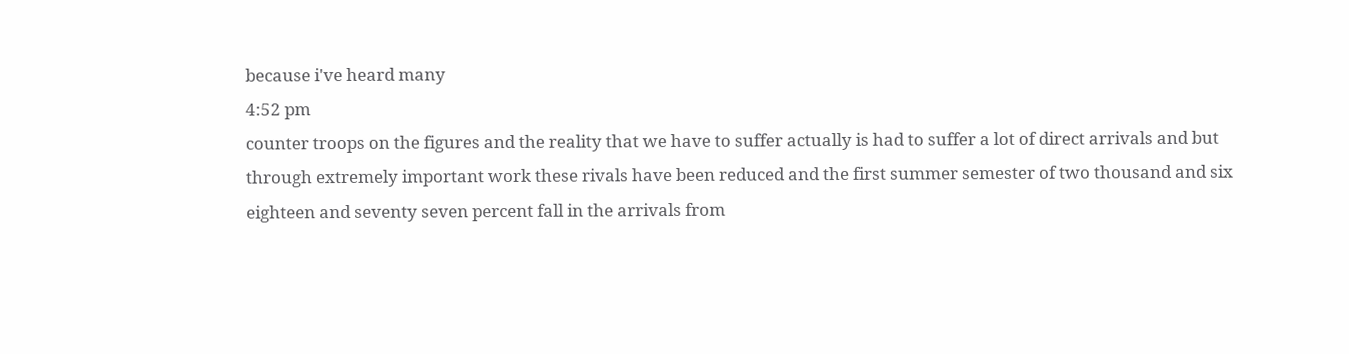because i've heard many
4:52 pm
counter troops on the figures and the reality that we have to suffer actually is had to suffer a lot of direct arrivals and but through extremely important work these rivals have been reduced and the first summer semester of two thousand and six eighteen and seventy seven percent fall in the arrivals from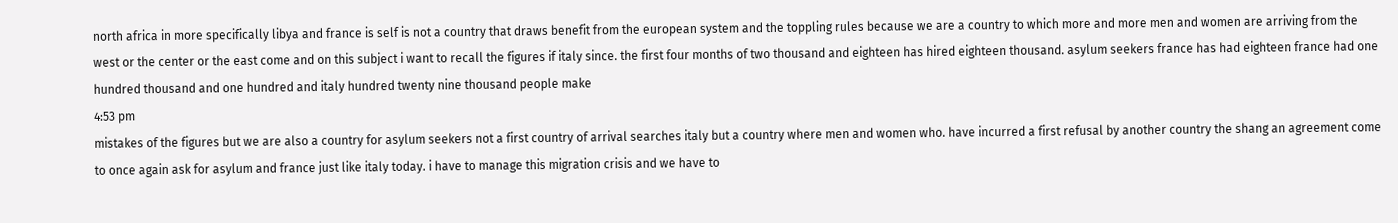north africa in more specifically libya and france is self is not a country that draws benefit from the european system and the toppling rules because we are a country to which more and more men and women are arriving from the west or the center or the east come and on this subject i want to recall the figures if italy since. the first four months of two thousand and eighteen has hired eighteen thousand. asylum seekers france has had eighteen france had one hundred thousand and one hundred and italy hundred twenty nine thousand people make
4:53 pm
mistakes of the figures but we are also a country for asylum seekers not a first country of arrival searches italy but a country where men and women who. have incurred a first refusal by another country the shang an agreement come to once again ask for asylum and france just like italy today. i have to manage this migration crisis and we have to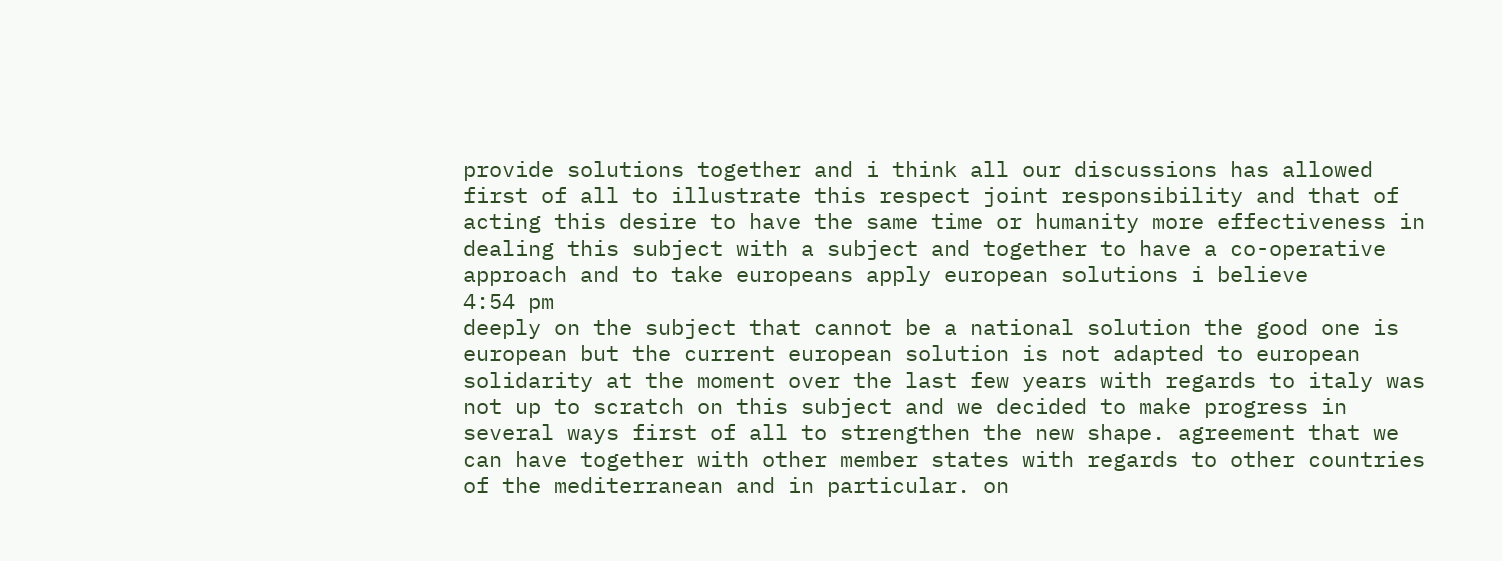provide solutions together and i think all our discussions has allowed first of all to illustrate this respect joint responsibility and that of acting this desire to have the same time or humanity more effectiveness in dealing this subject with a subject and together to have a co-operative approach and to take europeans apply european solutions i believe
4:54 pm
deeply on the subject that cannot be a national solution the good one is european but the current european solution is not adapted to european solidarity at the moment over the last few years with regards to italy was not up to scratch on this subject and we decided to make progress in several ways first of all to strengthen the new shape. agreement that we can have together with other member states with regards to other countries of the mediterranean and in particular. on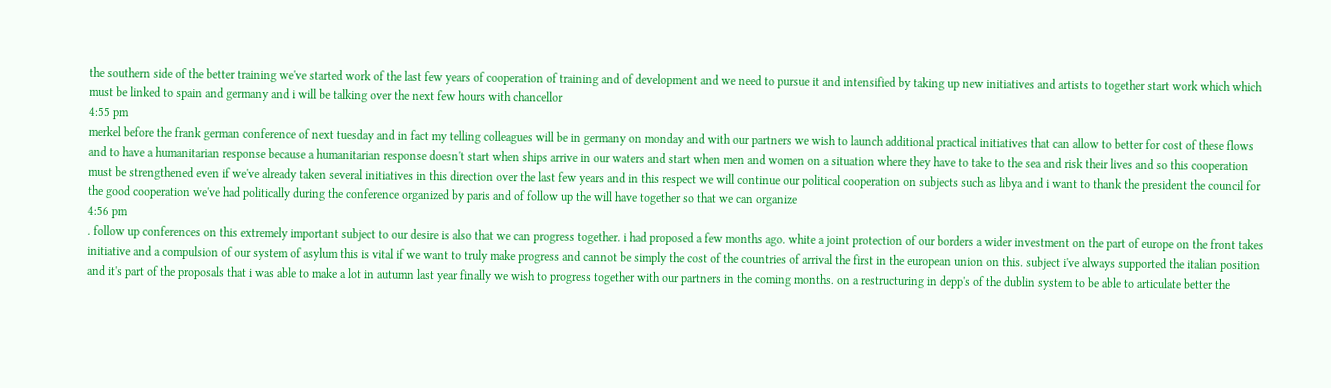the southern side of the better training we've started work of the last few years of cooperation of training and of development and we need to pursue it and intensified by taking up new initiatives and artists to together start work which which must be linked to spain and germany and i will be talking over the next few hours with chancellor
4:55 pm
merkel before the frank german conference of next tuesday and in fact my telling colleagues will be in germany on monday and with our partners we wish to launch additional practical initiatives that can allow to better for cost of these flows and to have a humanitarian response because a humanitarian response doesn't start when ships arrive in our waters and start when men and women on a situation where they have to take to the sea and risk their lives and so this cooperation must be strengthened even if we've already taken several initiatives in this direction over the last few years and in this respect we will continue our political cooperation on subjects such as libya and i want to thank the president the council for the good cooperation we've had politically during the conference organized by paris and of follow up the will have together so that we can organize
4:56 pm
. follow up conferences on this extremely important subject to our desire is also that we can progress together. i had proposed a few months ago. white a joint protection of our borders a wider investment on the part of europe on the front takes initiative and a compulsion of our system of asylum this is vital if we want to truly make progress and cannot be simply the cost of the countries of arrival the first in the european union on this. subject i've always supported the italian position and it's part of the proposals that i was able to make a lot in autumn last year finally we wish to progress together with our partners in the coming months. on a restructuring in depp's of the dublin system to be able to articulate better the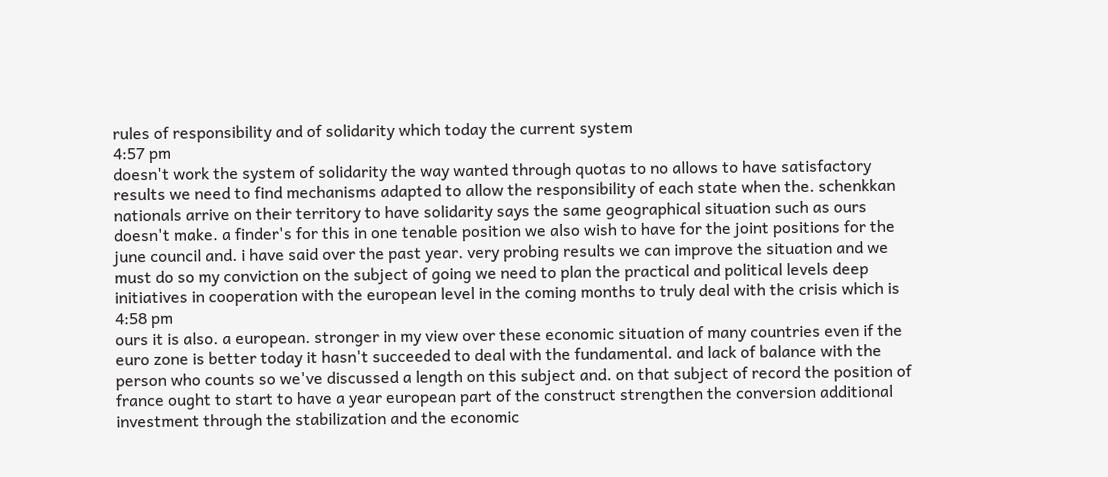rules of responsibility and of solidarity which today the current system
4:57 pm
doesn't work the system of solidarity the way wanted through quotas to no allows to have satisfactory results we need to find mechanisms adapted to allow the responsibility of each state when the. schenkkan nationals arrive on their territory to have solidarity says the same geographical situation such as ours doesn't make. a finder's for this in one tenable position we also wish to have for the joint positions for the june council and. i have said over the past year. very probing results we can improve the situation and we must do so my conviction on the subject of going we need to plan the practical and political levels deep initiatives in cooperation with the european level in the coming months to truly deal with the crisis which is
4:58 pm
ours it is also. a european. stronger in my view over these economic situation of many countries even if the euro zone is better today it hasn't succeeded to deal with the fundamental. and lack of balance with the person who counts so we've discussed a length on this subject and. on that subject of record the position of france ought to start to have a year european part of the construct strengthen the conversion additional investment through the stabilization and the economic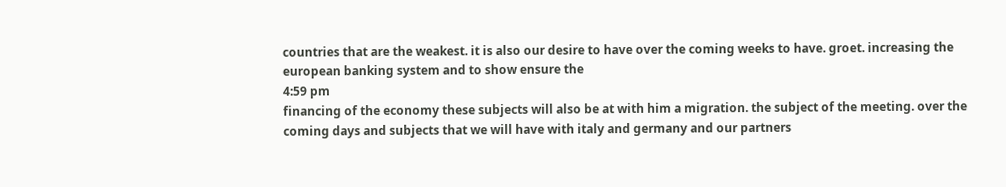countries that are the weakest. it is also our desire to have over the coming weeks to have. groet. increasing the european banking system and to show ensure the
4:59 pm
financing of the economy these subjects will also be at with him a migration. the subject of the meeting. over the coming days and subjects that we will have with italy and germany and our partners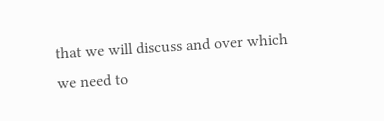that we will discuss and over which we need to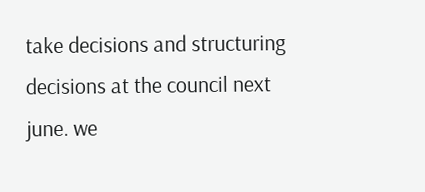take decisions and structuring decisions at the council next june. we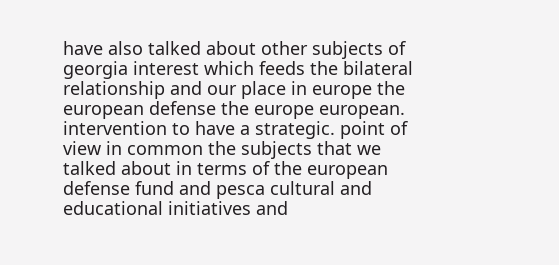have also talked about other subjects of georgia interest which feeds the bilateral relationship and our place in europe the european defense the europe european. intervention to have a strategic. point of view in common the subjects that we talked about in terms of the european defense fund and pesca cultural and educational initiatives and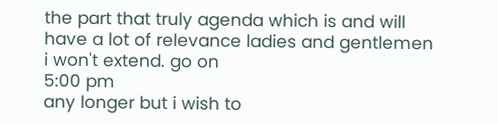the part that truly agenda which is and will have a lot of relevance ladies and gentlemen i won't extend. go on
5:00 pm
any longer but i wish to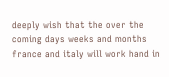deeply wish that the over the coming days weeks and months france and italy will work hand in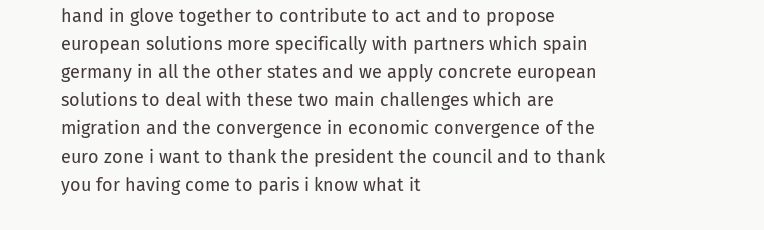hand in glove together to contribute to act and to propose european solutions more specifically with partners which spain germany in all the other states and we apply concrete european solutions to deal with these two main challenges which are migration and the convergence in economic convergence of the euro zone i want to thank the president the council and to thank you for having come to paris i know what it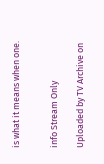is what it means when one.


info Stream Only

Uploaded by TV Archive on